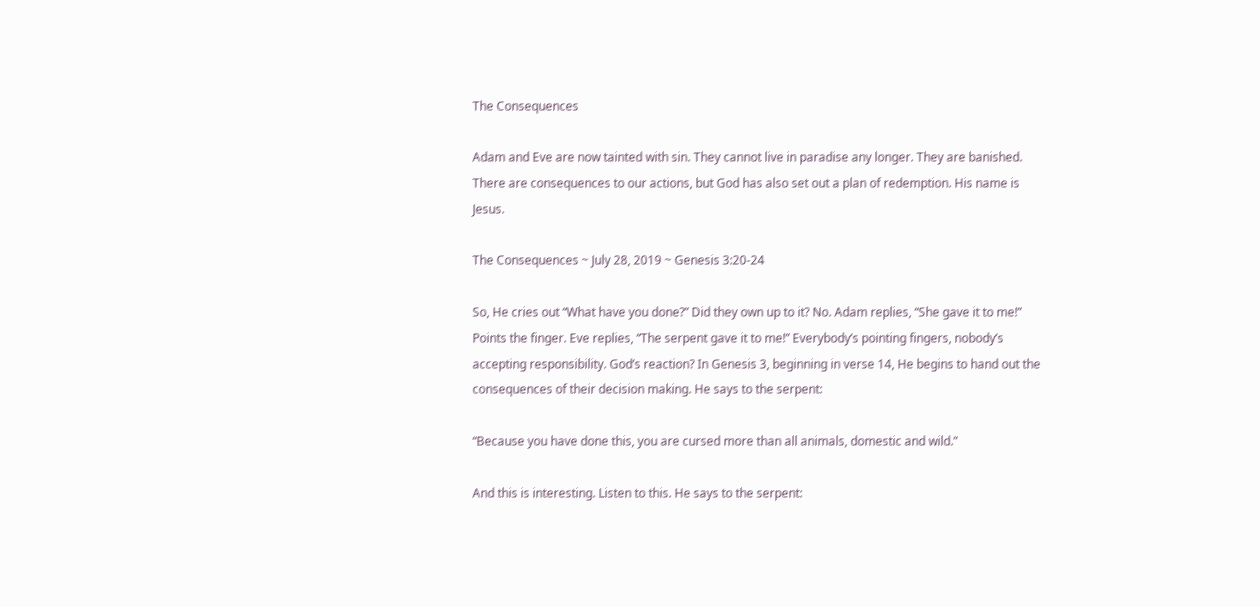The Consequences

Adam and Eve are now tainted with sin. They cannot live in paradise any longer. They are banished. There are consequences to our actions, but God has also set out a plan of redemption. His name is Jesus.

The Consequences ~ July 28, 2019 ~ Genesis 3:20-24

So, He cries out “What have you done?” Did they own up to it? No. Adam replies, “She gave it to me!” Points the finger. Eve replies, “The serpent gave it to me!” Everybody’s pointing fingers, nobody’s accepting responsibility. God’s reaction? In Genesis 3, beginning in verse 14, He begins to hand out the consequences of their decision making. He says to the serpent:

“Because you have done this, you are cursed more than all animals, domestic and wild.”

And this is interesting. Listen to this. He says to the serpent: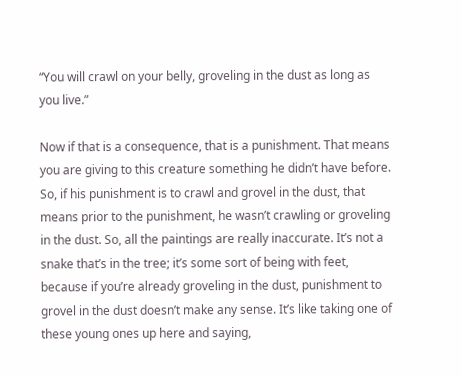“You will crawl on your belly, groveling in the dust as long as you live.”

Now if that is a consequence, that is a punishment. That means you are giving to this creature something he didn’t have before. So, if his punishment is to crawl and grovel in the dust, that means prior to the punishment, he wasn’t crawling or groveling in the dust. So, all the paintings are really inaccurate. It’s not a snake that’s in the tree; it’s some sort of being with feet, because if you’re already groveling in the dust, punishment to grovel in the dust doesn’t make any sense. It’s like taking one of these young ones up here and saying,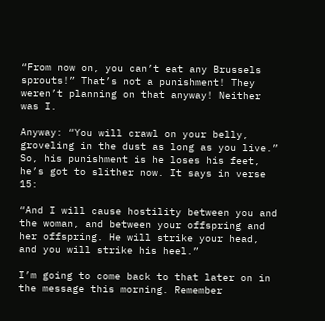“From now on, you can’t eat any Brussels sprouts!” That’s not a punishment! They weren’t planning on that anyway! Neither was I.

Anyway: “You will crawl on your belly, groveling in the dust as long as you live.” So, his punishment is he loses his feet, he’s got to slither now. It says in verse 15:

“And I will cause hostility between you and the woman, and between your offspring and her offspring. He will strike your head, and you will strike his heel.”

I’m going to come back to that later on in the message this morning. Remember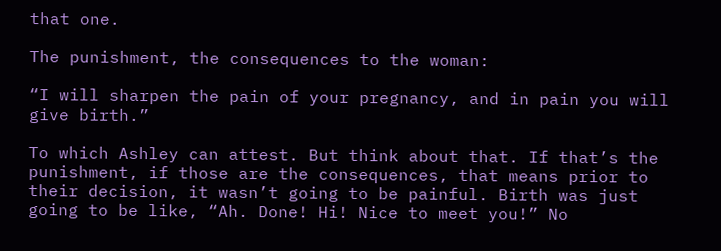that one.

The punishment, the consequences to the woman:

“I will sharpen the pain of your pregnancy, and in pain you will give birth.”

To which Ashley can attest. But think about that. If that’s the punishment, if those are the consequences, that means prior to their decision, it wasn’t going to be painful. Birth was just going to be like, “Ah. Done! Hi! Nice to meet you!” No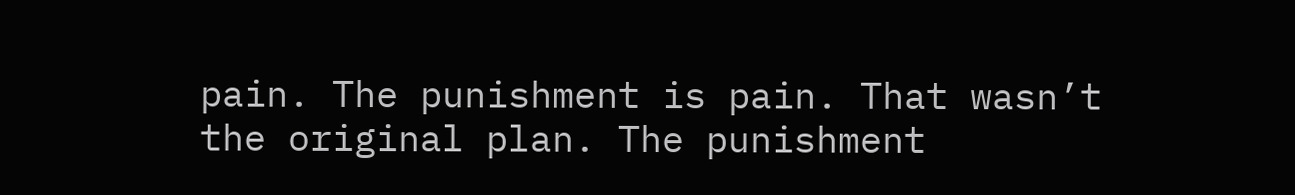pain. The punishment is pain. That wasn’t the original plan. The punishment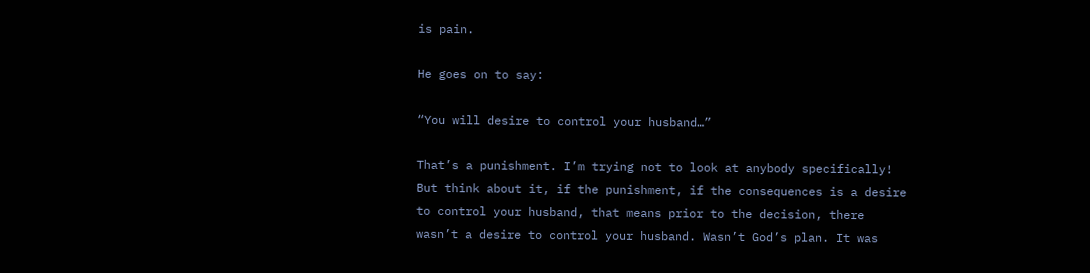is pain.

He goes on to say:

“You will desire to control your husband…”

That’s a punishment. I’m trying not to look at anybody specifically! But think about it, if the punishment, if the consequences is a desire to control your husband, that means prior to the decision, there wasn’t a desire to control your husband. Wasn’t God’s plan. It was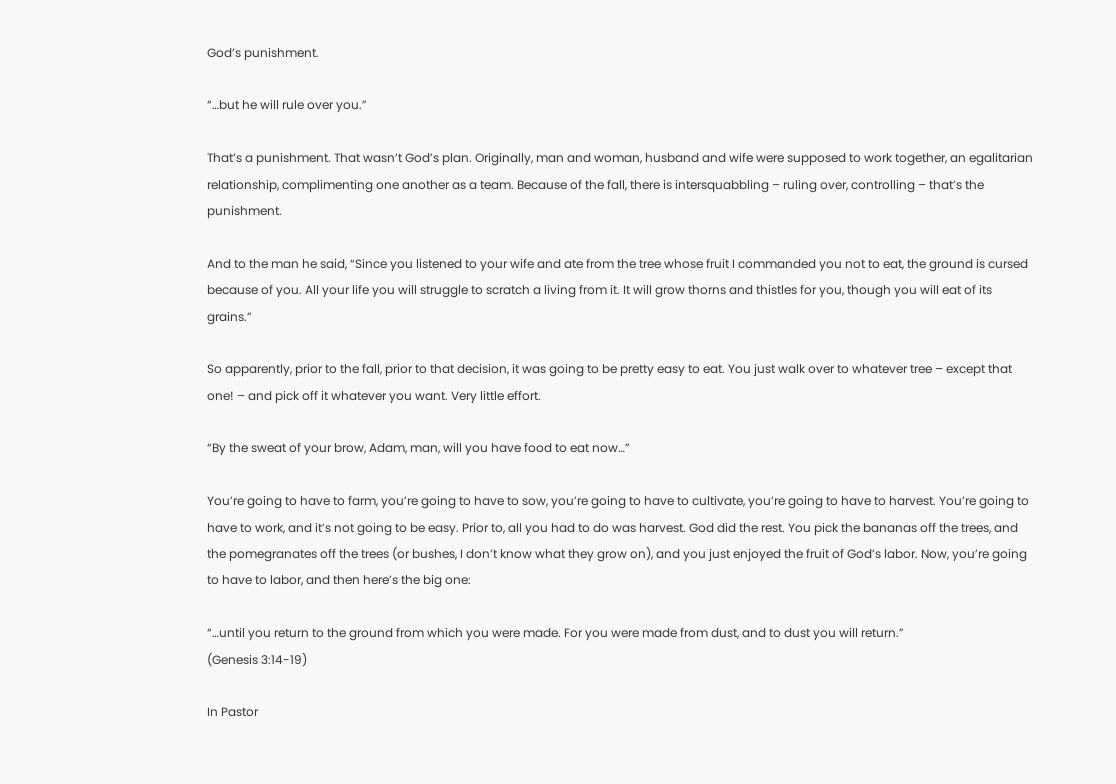God’s punishment.

“…but he will rule over you.”

That’s a punishment. That wasn’t God’s plan. Originally, man and woman, husband and wife were supposed to work together, an egalitarian relationship, complimenting one another as a team. Because of the fall, there is intersquabbling – ruling over, controlling – that’s the punishment.

And to the man he said, “Since you listened to your wife and ate from the tree whose fruit I commanded you not to eat, the ground is cursed because of you. All your life you will struggle to scratch a living from it. It will grow thorns and thistles for you, though you will eat of its grains.”

So apparently, prior to the fall, prior to that decision, it was going to be pretty easy to eat. You just walk over to whatever tree – except that one! – and pick off it whatever you want. Very little effort.

“By the sweat of your brow, Adam, man, will you have food to eat now…”

You’re going to have to farm, you’re going to have to sow, you’re going to have to cultivate, you’re going to have to harvest. You’re going to have to work, and it’s not going to be easy. Prior to, all you had to do was harvest. God did the rest. You pick the bananas off the trees, and the pomegranates off the trees (or bushes, I don’t know what they grow on), and you just enjoyed the fruit of God’s labor. Now, you’re going to have to labor, and then here’s the big one:

“…until you return to the ground from which you were made. For you were made from dust, and to dust you will return.”
(Genesis 3:14-19)

In Pastor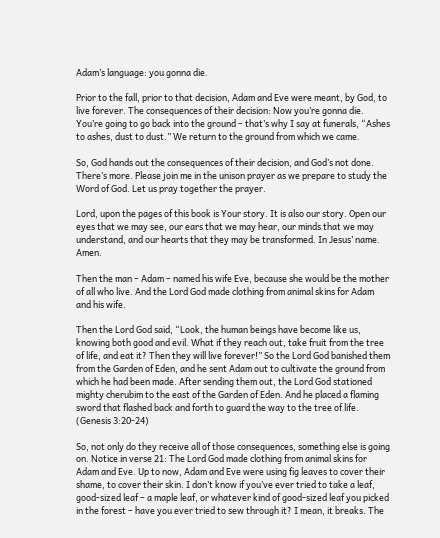Adam’s language: you gonna die.

Prior to the fall, prior to that decision, Adam and Eve were meant, by God, to live forever. The consequences of their decision: Now you’re gonna die. You’re going to go back into the ground – that’s why I say at funerals, “Ashes to ashes, dust to dust.” We return to the ground from which we came.

So, God hands out the consequences of their decision, and God’s not done. There’s more. Please join me in the unison prayer as we prepare to study the Word of God. Let us pray together the prayer.

Lord, upon the pages of this book is Your story. It is also our story. Open our eyes that we may see, our ears that we may hear, our minds that we may understand, and our hearts that they may be transformed. In Jesus’ name. Amen.

Then the man – Adam – named his wife Eve, because she would be the mother of all who live. And the Lord God made clothing from animal skins for Adam and his wife.

Then the Lord God said, “Look, the human beings have become like us, knowing both good and evil. What if they reach out, take fruit from the tree of life, and eat it? Then they will live forever!” So the Lord God banished them from the Garden of Eden, and he sent Adam out to cultivate the ground from which he had been made. After sending them out, the Lord God stationed mighty cherubim to the east of the Garden of Eden. And he placed a flaming sword that flashed back and forth to guard the way to the tree of life.
(Genesis 3:20-24)

So, not only do they receive all of those consequences, something else is going on. Notice in verse 21: The Lord God made clothing from animal skins for Adam and Eve. Up to now, Adam and Eve were using fig leaves to cover their shame, to cover their skin. I don’t know if you’ve ever tried to take a leaf, good-sized leaf – a maple leaf, or whatever kind of good-sized leaf you picked in the forest – have you ever tried to sew through it? I mean, it breaks. The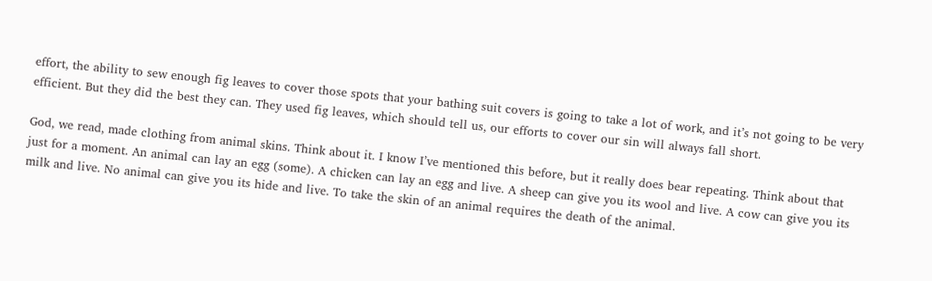effort, the ability to sew enough fig leaves to cover those spots that your bathing suit covers is going to take a lot of work, and it’s not going to be very efficient. But they did the best they can. They used fig leaves, which should tell us, our efforts to cover our sin will always fall short.

God, we read, made clothing from animal skins. Think about it. I know I’ve mentioned this before, but it really does bear repeating. Think about that just for a moment. An animal can lay an egg (some). A chicken can lay an egg and live. A sheep can give you its wool and live. A cow can give you its milk and live. No animal can give you its hide and live. To take the skin of an animal requires the death of the animal.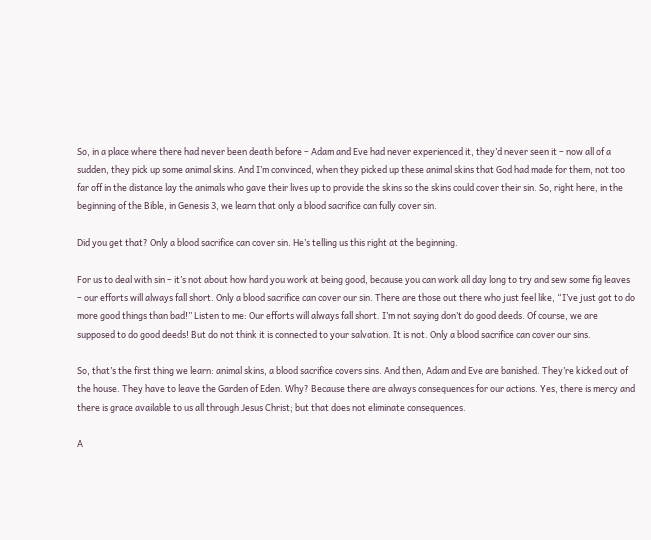So, in a place where there had never been death before – Adam and Eve had never experienced it, they’d never seen it – now all of a sudden, they pick up some animal skins. And I’m convinced, when they picked up these animal skins that God had made for them, not too far off in the distance lay the animals who gave their lives up to provide the skins so the skins could cover their sin. So, right here, in the beginning of the Bible, in Genesis 3, we learn that only a blood sacrifice can fully cover sin.

Did you get that? Only a blood sacrifice can cover sin. He’s telling us this right at the beginning.

For us to deal with sin – it’s not about how hard you work at being good, because you can work all day long to try and sew some fig leaves – our efforts will always fall short. Only a blood sacrifice can cover our sin. There are those out there who just feel like, “I’ve just got to do more good things than bad!” Listen to me: Our efforts will always fall short. I’m not saying don’t do good deeds. Of course, we are supposed to do good deeds! But do not think it is connected to your salvation. It is not. Only a blood sacrifice can cover our sins.

So, that’s the first thing we learn: animal skins, a blood sacrifice covers sins. And then, Adam and Eve are banished. They’re kicked out of the house. They have to leave the Garden of Eden. Why? Because there are always consequences for our actions. Yes, there is mercy and there is grace available to us all through Jesus Christ; but that does not eliminate consequences.

A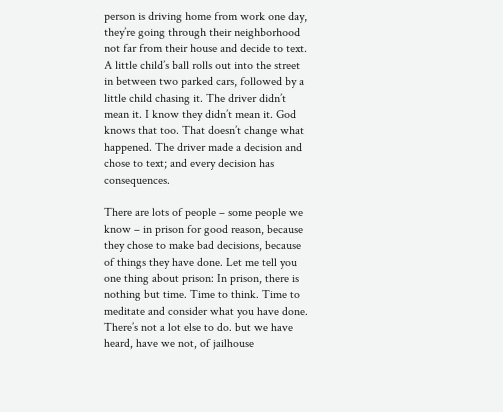person is driving home from work one day, they’re going through their neighborhood not far from their house and decide to text. A little child’s ball rolls out into the street in between two parked cars, followed by a little child chasing it. The driver didn’t mean it. I know they didn’t mean it. God knows that too. That doesn’t change what happened. The driver made a decision and chose to text; and every decision has consequences.

There are lots of people – some people we know – in prison for good reason, because they chose to make bad decisions, because of things they have done. Let me tell you one thing about prison: In prison, there is nothing but time. Time to think. Time to meditate and consider what you have done. There’s not a lot else to do. but we have heard, have we not, of jailhouse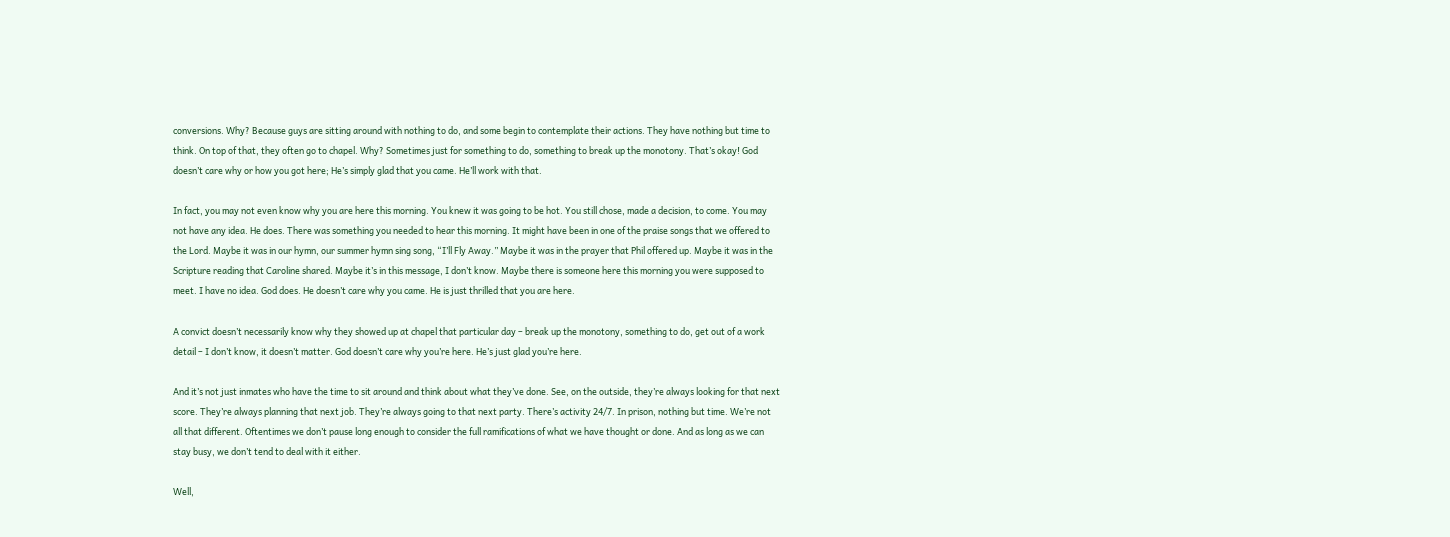conversions. Why? Because guys are sitting around with nothing to do, and some begin to contemplate their actions. They have nothing but time to think. On top of that, they often go to chapel. Why? Sometimes just for something to do, something to break up the monotony. That’s okay! God doesn’t care why or how you got here; He’s simply glad that you came. He’ll work with that.

In fact, you may not even know why you are here this morning. You knew it was going to be hot. You still chose, made a decision, to come. You may not have any idea. He does. There was something you needed to hear this morning. It might have been in one of the praise songs that we offered to the Lord. Maybe it was in our hymn, our summer hymn sing song, “I’ll Fly Away.” Maybe it was in the prayer that Phil offered up. Maybe it was in the Scripture reading that Caroline shared. Maybe it’s in this message, I don’t know. Maybe there is someone here this morning you were supposed to meet. I have no idea. God does. He doesn’t care why you came. He is just thrilled that you are here.

A convict doesn’t necessarily know why they showed up at chapel that particular day – break up the monotony, something to do, get out of a work detail – I don’t know, it doesn’t matter. God doesn’t care why you’re here. He’s just glad you’re here.

And it’s not just inmates who have the time to sit around and think about what they’ve done. See, on the outside, they’re always looking for that next score. They’re always planning that next job. They’re always going to that next party. There’s activity 24/7. In prison, nothing but time. We’re not all that different. Oftentimes we don’t pause long enough to consider the full ramifications of what we have thought or done. And as long as we can stay busy, we don’t tend to deal with it either.

Well,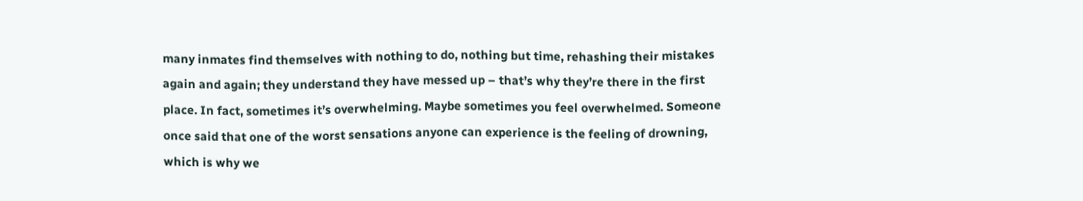many inmates find themselves with nothing to do, nothing but time, rehashing their mistakes again and again; they understand they have messed up – that’s why they’re there in the first place. In fact, sometimes it’s overwhelming. Maybe sometimes you feel overwhelmed. Someone once said that one of the worst sensations anyone can experience is the feeling of drowning, which is why we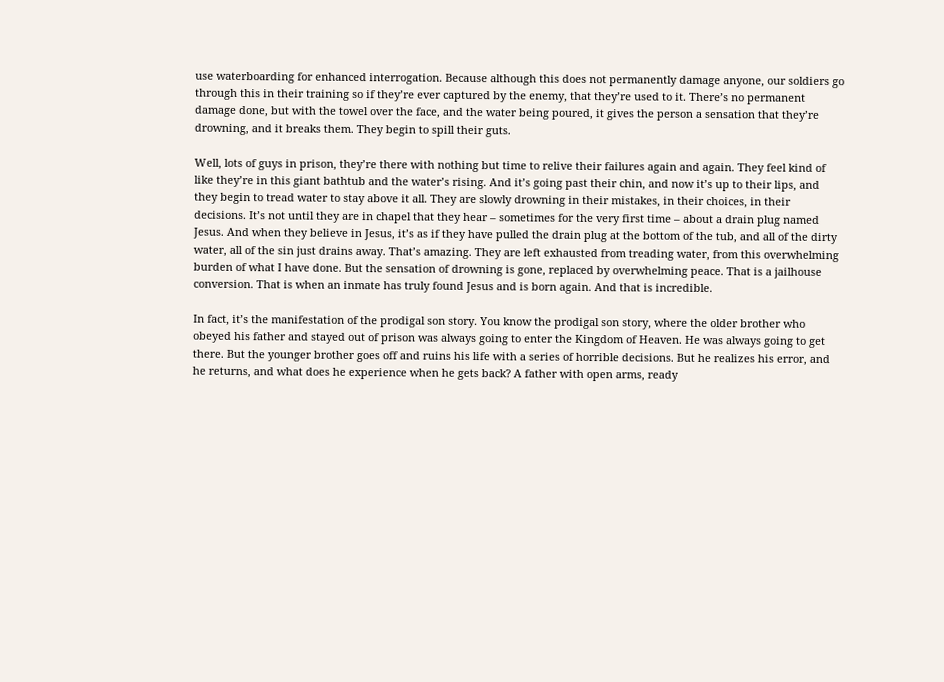use waterboarding for enhanced interrogation. Because although this does not permanently damage anyone, our soldiers go through this in their training so if they’re ever captured by the enemy, that they’re used to it. There’s no permanent damage done, but with the towel over the face, and the water being poured, it gives the person a sensation that they’re drowning, and it breaks them. They begin to spill their guts.

Well, lots of guys in prison, they’re there with nothing but time to relive their failures again and again. They feel kind of like they’re in this giant bathtub and the water’s rising. And it’s going past their chin, and now it’s up to their lips, and they begin to tread water to stay above it all. They are slowly drowning in their mistakes, in their choices, in their decisions. It’s not until they are in chapel that they hear – sometimes for the very first time – about a drain plug named Jesus. And when they believe in Jesus, it’s as if they have pulled the drain plug at the bottom of the tub, and all of the dirty water, all of the sin just drains away. That’s amazing. They are left exhausted from treading water, from this overwhelming burden of what I have done. But the sensation of drowning is gone, replaced by overwhelming peace. That is a jailhouse conversion. That is when an inmate has truly found Jesus and is born again. And that is incredible.

In fact, it’s the manifestation of the prodigal son story. You know the prodigal son story, where the older brother who obeyed his father and stayed out of prison was always going to enter the Kingdom of Heaven. He was always going to get there. But the younger brother goes off and ruins his life with a series of horrible decisions. But he realizes his error, and he returns, and what does he experience when he gets back? A father with open arms, ready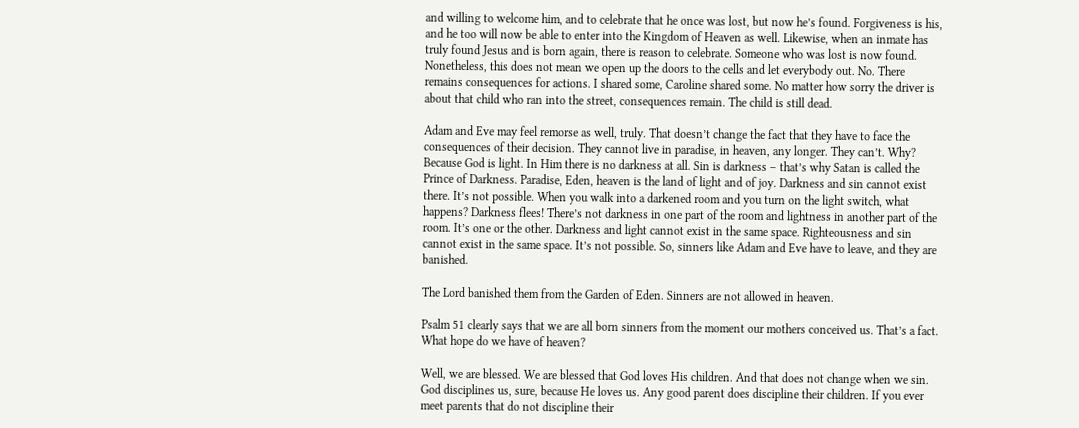and willing to welcome him, and to celebrate that he once was lost, but now he’s found. Forgiveness is his, and he too will now be able to enter into the Kingdom of Heaven as well. Likewise, when an inmate has truly found Jesus and is born again, there is reason to celebrate. Someone who was lost is now found. Nonetheless, this does not mean we open up the doors to the cells and let everybody out. No. There remains consequences for actions. I shared some, Caroline shared some. No matter how sorry the driver is about that child who ran into the street, consequences remain. The child is still dead.

Adam and Eve may feel remorse as well, truly. That doesn’t change the fact that they have to face the consequences of their decision. They cannot live in paradise, in heaven, any longer. They can’t. Why? Because God is light. In Him there is no darkness at all. Sin is darkness – that’s why Satan is called the Prince of Darkness. Paradise, Eden, heaven is the land of light and of joy. Darkness and sin cannot exist there. It’s not possible. When you walk into a darkened room and you turn on the light switch, what happens? Darkness flees! There’s not darkness in one part of the room and lightness in another part of the room. It’s one or the other. Darkness and light cannot exist in the same space. Righteousness and sin cannot exist in the same space. It’s not possible. So, sinners like Adam and Eve have to leave, and they are banished.

The Lord banished them from the Garden of Eden. Sinners are not allowed in heaven.

Psalm 51 clearly says that we are all born sinners from the moment our mothers conceived us. That’s a fact. What hope do we have of heaven?

Well, we are blessed. We are blessed that God loves His children. And that does not change when we sin. God disciplines us, sure, because He loves us. Any good parent does discipline their children. If you ever meet parents that do not discipline their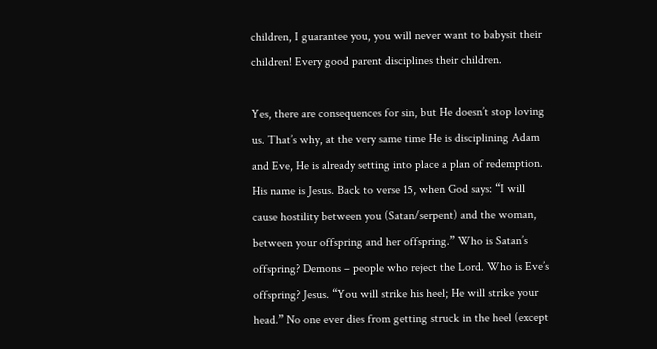children, I guarantee you, you will never want to babysit their children! Every good parent disciplines their children.

Yes, there are consequences for sin, but He doesn’t stop loving us. That’s why, at the very same time He is disciplining Adam and Eve, He is already setting into place a plan of redemption. His name is Jesus. Back to verse 15, when God says: “I will cause hostility between you (Satan/serpent) and the woman, between your offspring and her offspring.” Who is Satan’s offspring? Demons – people who reject the Lord. Who is Eve’s offspring? Jesus. “You will strike his heel; He will strike your head.” No one ever dies from getting struck in the heel (except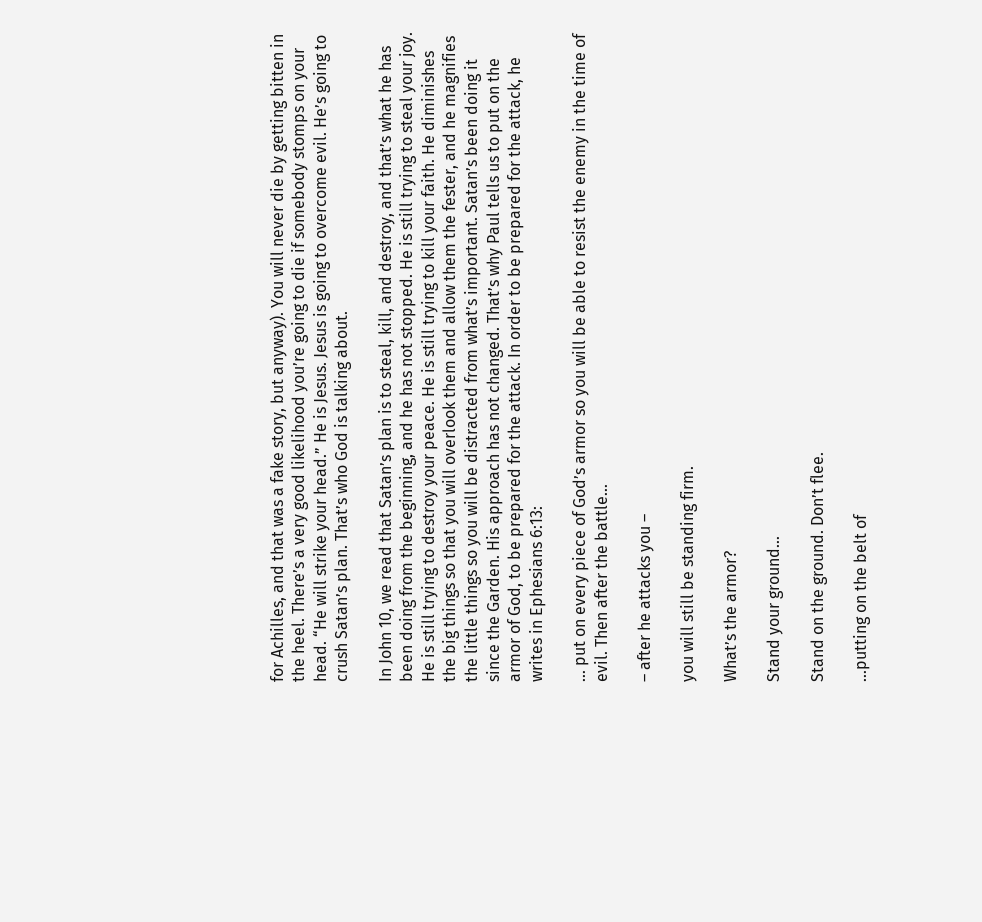for Achilles, and that was a fake story, but anyway). You will never die by getting bitten in the heel. There’s a very good likelihood you’re going to die if somebody stomps on your head. “He will strike your head.” He is Jesus. Jesus is going to overcome evil. He’s going to crush Satan’s plan. That’s who God is talking about.

In John 10, we read that Satan’s plan is to steal, kill, and destroy, and that’s what he has been doing from the beginning, and he has not stopped. He is still trying to steal your joy. He is still trying to destroy your peace. He is still trying to kill your faith. He diminishes the big things so that you will overlook them and allow them the fester, and he magnifies the little things so you will be distracted from what’s important. Satan’s been doing it since the Garden. His approach has not changed. That’s why Paul tells us to put on the armor of God, to be prepared for the attack. In order to be prepared for the attack, he writes in Ephesians 6:13:

… put on every piece of God’s armor so you will be able to resist the enemy in the time of evil. Then after the battle…

– after he attacks you –

you will still be standing firm.

What’s the armor?

Stand your ground…

Stand on the ground. Don’t flee.

…putting on the belt of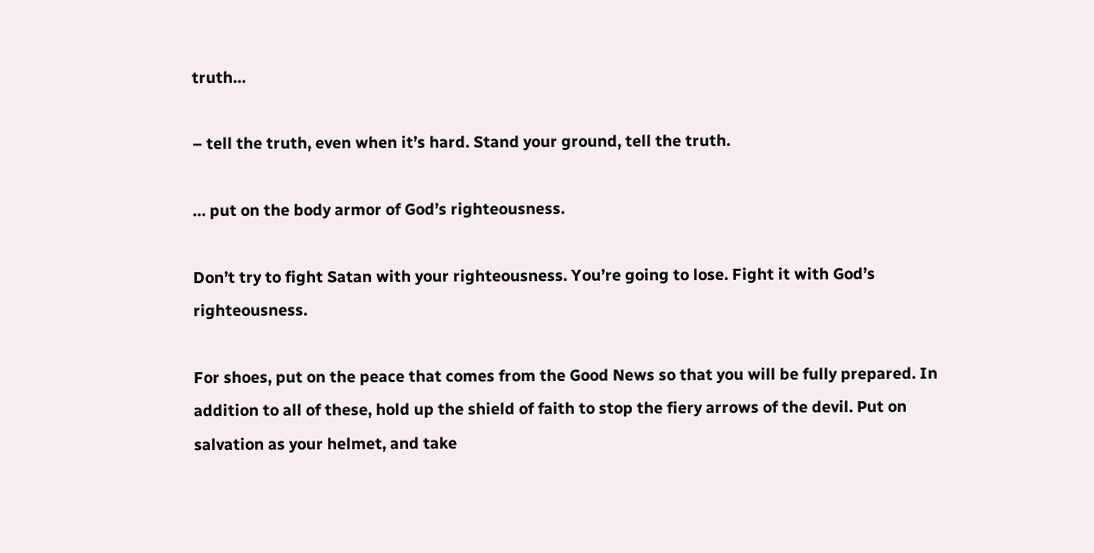truth…

– tell the truth, even when it’s hard. Stand your ground, tell the truth.

… put on the body armor of God’s righteousness.

Don’t try to fight Satan with your righteousness. You’re going to lose. Fight it with God’s righteousness.

For shoes, put on the peace that comes from the Good News so that you will be fully prepared. In addition to all of these, hold up the shield of faith to stop the fiery arrows of the devil. Put on salvation as your helmet, and take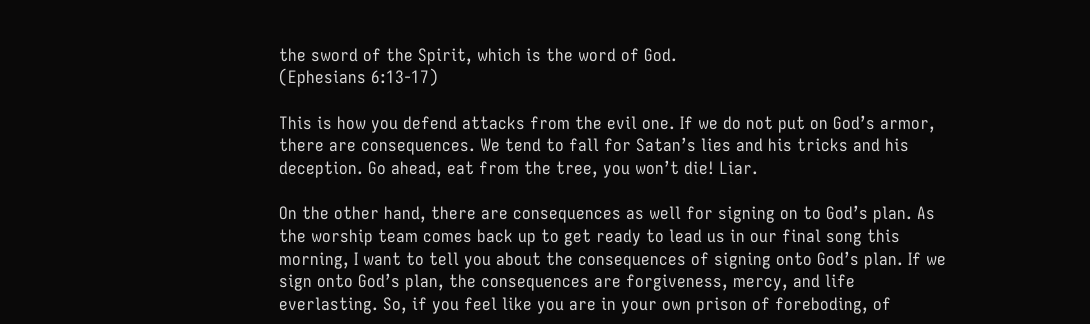the sword of the Spirit, which is the word of God.
(Ephesians 6:13-17)

This is how you defend attacks from the evil one. If we do not put on God’s armor, there are consequences. We tend to fall for Satan’s lies and his tricks and his deception. Go ahead, eat from the tree, you won’t die! Liar.

On the other hand, there are consequences as well for signing on to God’s plan. As the worship team comes back up to get ready to lead us in our final song this morning, I want to tell you about the consequences of signing onto God’s plan. If we sign onto God’s plan, the consequences are forgiveness, mercy, and life everlasting. So, if you feel like you are in your own prison of foreboding, of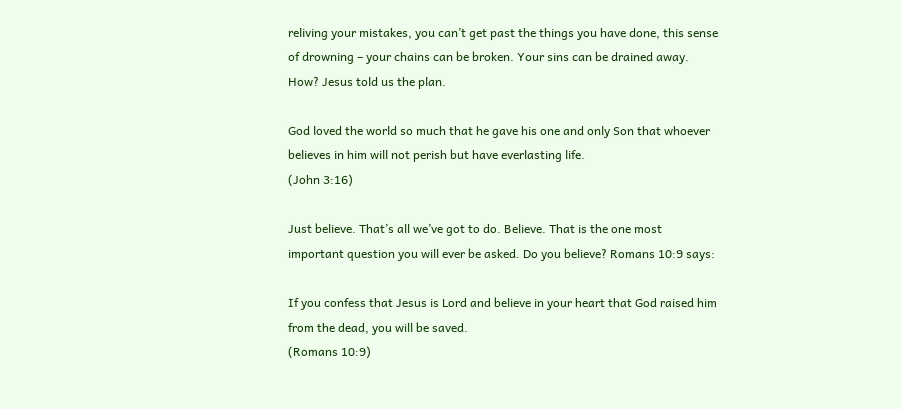reliving your mistakes, you can’t get past the things you have done, this sense of drowning – your chains can be broken. Your sins can be drained away. How? Jesus told us the plan.

God loved the world so much that he gave his one and only Son that whoever believes in him will not perish but have everlasting life.
(John 3:16)

Just believe. That’s all we’ve got to do. Believe. That is the one most important question you will ever be asked. Do you believe? Romans 10:9 says:

If you confess that Jesus is Lord and believe in your heart that God raised him from the dead, you will be saved.
(Romans 10:9)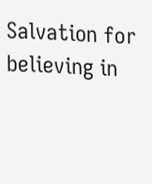Salvation for believing in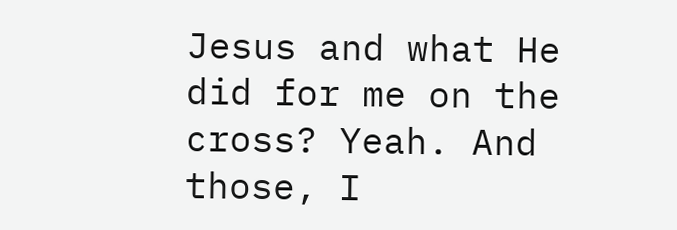Jesus and what He did for me on the cross? Yeah. And those, I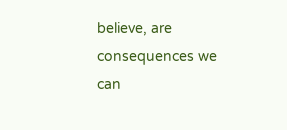believe, are consequences we can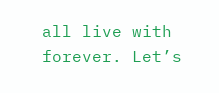all live with forever. Let’s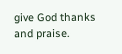give God thanks and praise.